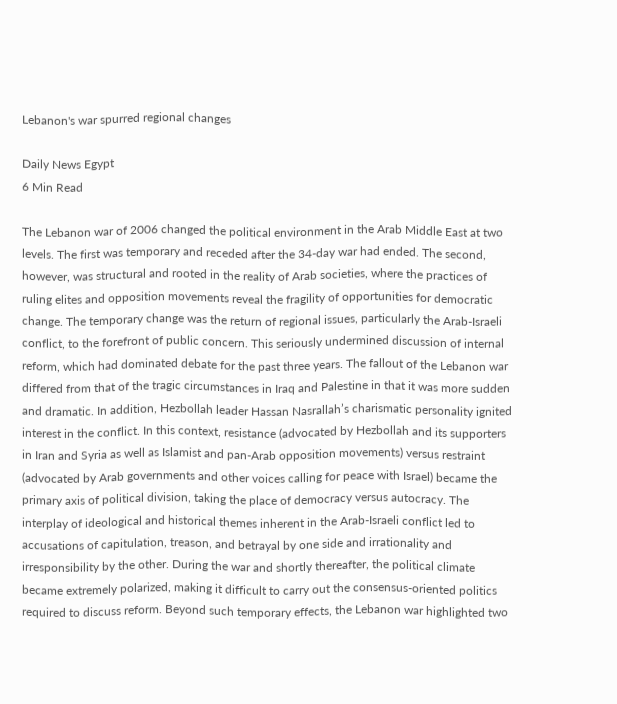Lebanon's war spurred regional changes

Daily News Egypt
6 Min Read

The Lebanon war of 2006 changed the political environment in the Arab Middle East at two levels. The first was temporary and receded after the 34-day war had ended. The second, however, was structural and rooted in the reality of Arab societies, where the practices of ruling elites and opposition movements reveal the fragility of opportunities for democratic change. The temporary change was the return of regional issues, particularly the Arab-Israeli conflict, to the forefront of public concern. This seriously undermined discussion of internal reform, which had dominated debate for the past three years. The fallout of the Lebanon war differed from that of the tragic circumstances in Iraq and Palestine in that it was more sudden and dramatic. In addition, Hezbollah leader Hassan Nasrallah’s charismatic personality ignited interest in the conflict. In this context, resistance (advocated by Hezbollah and its supporters in Iran and Syria as well as Islamist and pan-Arab opposition movements) versus restraint (advocated by Arab governments and other voices calling for peace with Israel) became the primary axis of political division, taking the place of democracy versus autocracy. The interplay of ideological and historical themes inherent in the Arab-Israeli conflict led to accusations of capitulation, treason, and betrayal by one side and irrationality and irresponsibility by the other. During the war and shortly thereafter, the political climate became extremely polarized, making it difficult to carry out the consensus-oriented politics required to discuss reform. Beyond such temporary effects, the Lebanon war highlighted two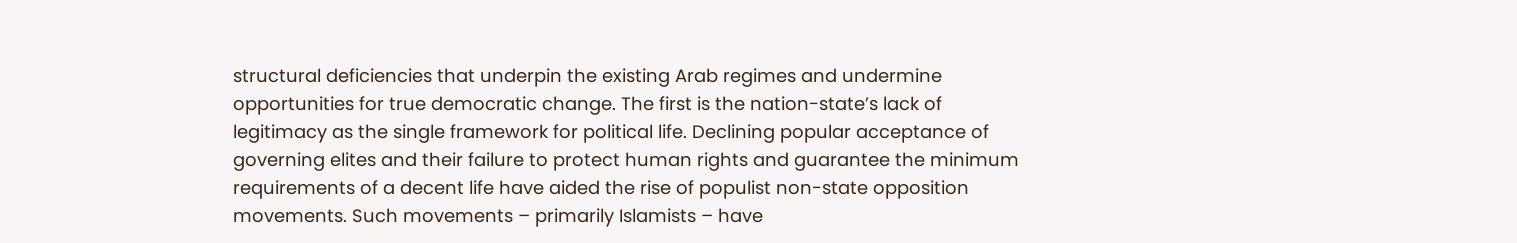structural deficiencies that underpin the existing Arab regimes and undermine opportunities for true democratic change. The first is the nation-state’s lack of legitimacy as the single framework for political life. Declining popular acceptance of governing elites and their failure to protect human rights and guarantee the minimum requirements of a decent life have aided the rise of populist non-state opposition movements. Such movements – primarily Islamists – have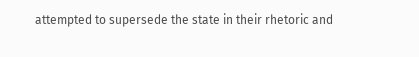attempted to supersede the state in their rhetoric and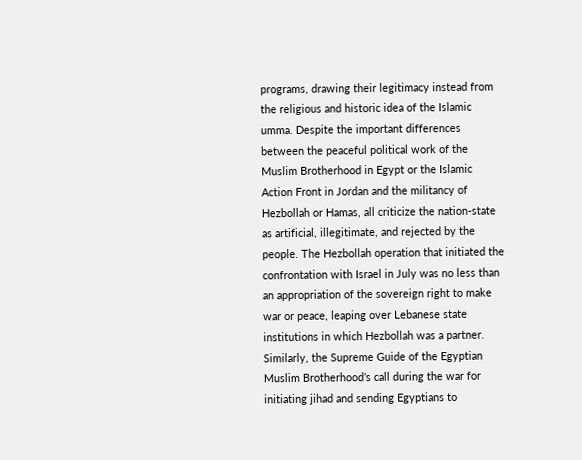programs, drawing their legitimacy instead from the religious and historic idea of the Islamic umma. Despite the important differences between the peaceful political work of the Muslim Brotherhood in Egypt or the Islamic Action Front in Jordan and the militancy of Hezbollah or Hamas, all criticize the nation-state as artificial, illegitimate, and rejected by the people. The Hezbollah operation that initiated the confrontation with Israel in July was no less than an appropriation of the sovereign right to make war or peace, leaping over Lebanese state institutions in which Hezbollah was a partner. Similarly, the Supreme Guide of the Egyptian Muslim Brotherhood’s call during the war for initiating jihad and sending Egyptians to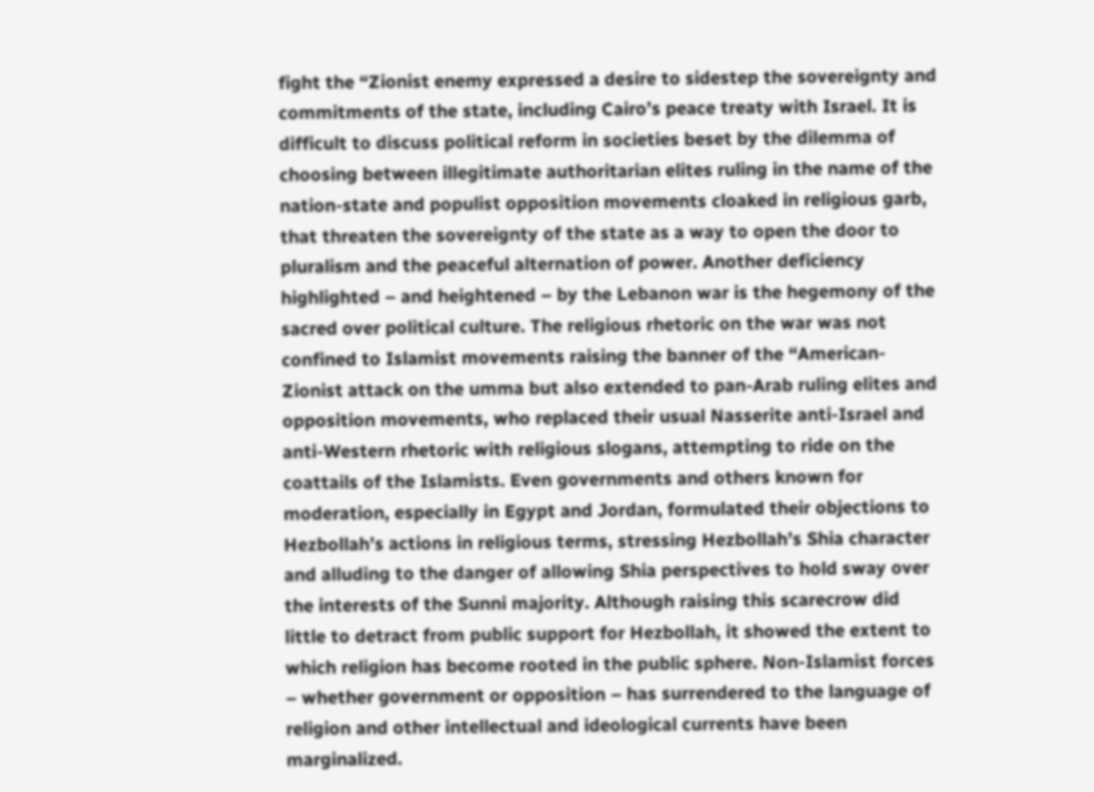fight the “Zionist enemy expressed a desire to sidestep the sovereignty and commitments of the state, including Cairo’s peace treaty with Israel. It is difficult to discuss political reform in societies beset by the dilemma of choosing between illegitimate authoritarian elites ruling in the name of the nation-state and populist opposition movements cloaked in religious garb, that threaten the sovereignty of the state as a way to open the door to pluralism and the peaceful alternation of power. Another deficiency highlighted – and heightened – by the Lebanon war is the hegemony of the sacred over political culture. The religious rhetoric on the war was not confined to Islamist movements raising the banner of the “American-Zionist attack on the umma but also extended to pan-Arab ruling elites and opposition movements, who replaced their usual Nasserite anti-Israel and anti-Western rhetoric with religious slogans, attempting to ride on the coattails of the Islamists. Even governments and others known for moderation, especially in Egypt and Jordan, formulated their objections to Hezbollah’s actions in religious terms, stressing Hezbollah’s Shia character and alluding to the danger of allowing Shia perspectives to hold sway over the interests of the Sunni majority. Although raising this scarecrow did little to detract from public support for Hezbollah, it showed the extent to which religion has become rooted in the public sphere. Non-Islamist forces – whether government or opposition – has surrendered to the language of religion and other intellectual and ideological currents have been marginalized.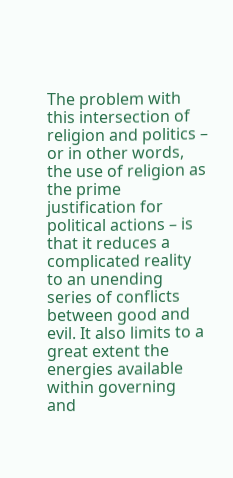The problem with this intersection of religion and politics – or in other words, the use of religion as the prime justification for political actions – is that it reduces a complicated reality to an unending series of conflicts between good and evil. It also limits to a great extent the energies available within governing and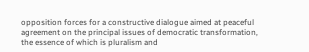opposition forces for a constructive dialogue aimed at peaceful agreement on the principal issues of democratic transformation, the essence of which is pluralism and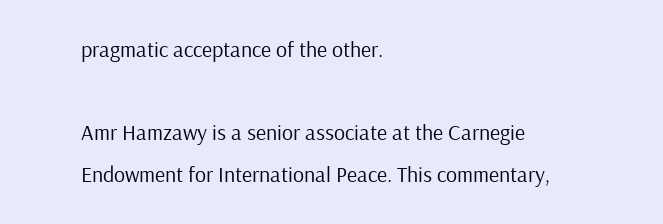pragmatic acceptance of the other.

Amr Hamzawy is a senior associate at the Carnegie Endowment for International Peace. This commentary,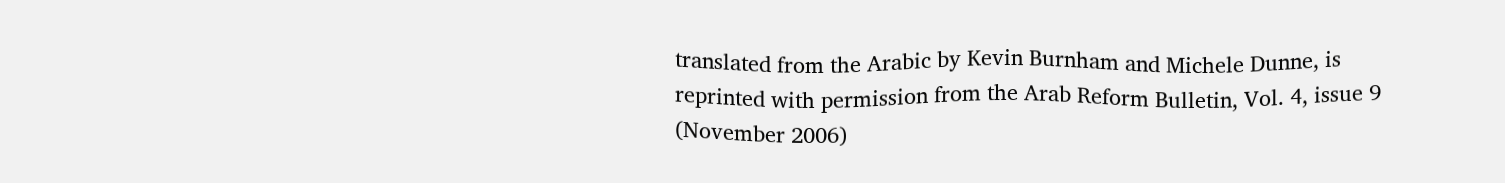translated from the Arabic by Kevin Burnham and Michele Dunne, is reprinted with permission from the Arab Reform Bulletin, Vol. 4, issue 9 (November 2006)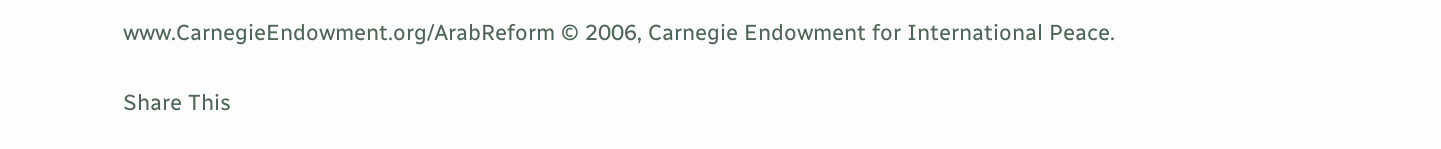www.CarnegieEndowment.org/ArabReform © 2006, Carnegie Endowment for International Peace.

Share This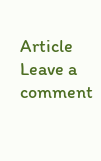Article
Leave a comment